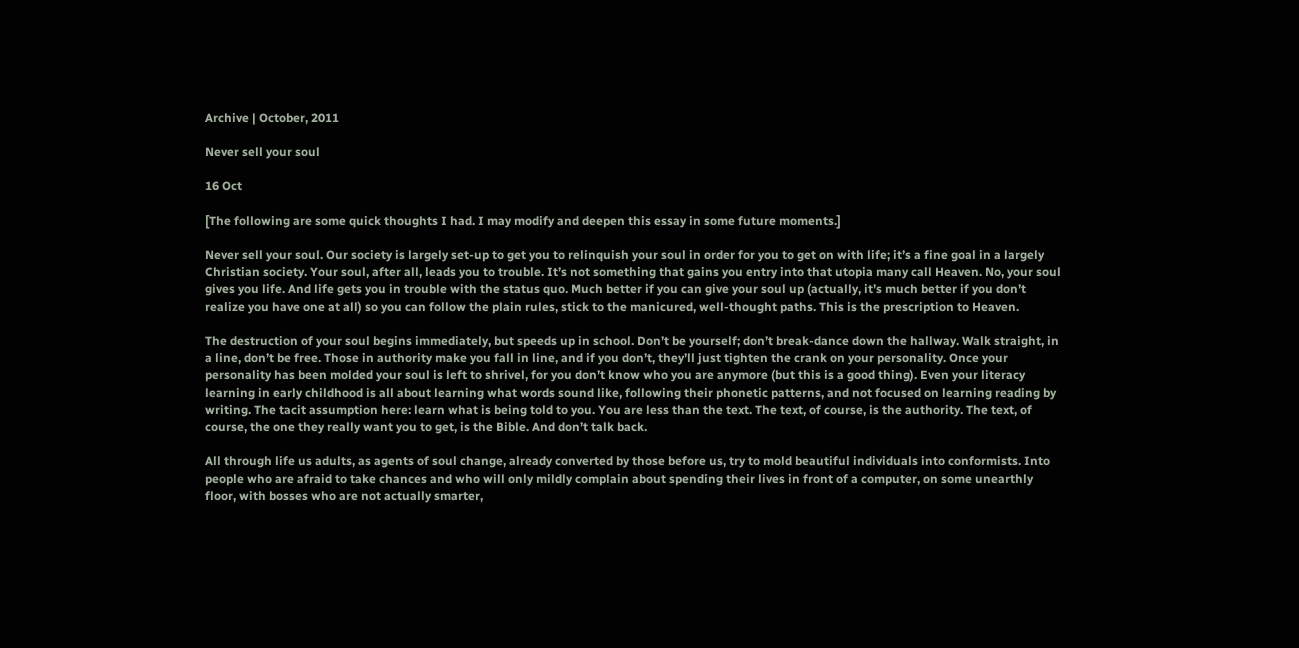Archive | October, 2011

Never sell your soul

16 Oct

[The following are some quick thoughts I had. I may modify and deepen this essay in some future moments.]

Never sell your soul. Our society is largely set-up to get you to relinquish your soul in order for you to get on with life; it’s a fine goal in a largely Christian society. Your soul, after all, leads you to trouble. It’s not something that gains you entry into that utopia many call Heaven. No, your soul gives you life. And life gets you in trouble with the status quo. Much better if you can give your soul up (actually, it’s much better if you don’t realize you have one at all) so you can follow the plain rules, stick to the manicured, well-thought paths. This is the prescription to Heaven.

The destruction of your soul begins immediately, but speeds up in school. Don’t be yourself; don’t break-dance down the hallway. Walk straight, in a line, don’t be free. Those in authority make you fall in line, and if you don’t, they’ll just tighten the crank on your personality. Once your personality has been molded your soul is left to shrivel, for you don’t know who you are anymore (but this is a good thing). Even your literacy learning in early childhood is all about learning what words sound like, following their phonetic patterns, and not focused on learning reading by writing. The tacit assumption here: learn what is being told to you. You are less than the text. The text, of course, is the authority. The text, of course, the one they really want you to get, is the Bible. And don’t talk back.

All through life us adults, as agents of soul change, already converted by those before us, try to mold beautiful individuals into conformists. Into people who are afraid to take chances and who will only mildly complain about spending their lives in front of a computer, on some unearthly floor, with bosses who are not actually smarter,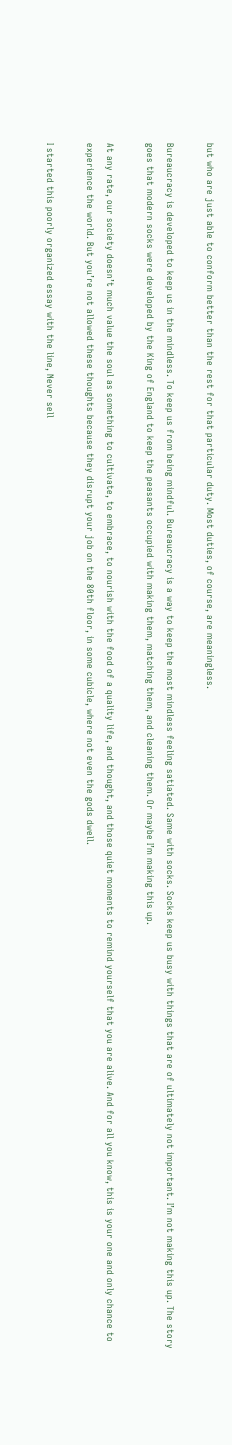but who are just able to conform better than the rest for that particular duty. Most duties, of course, are meaningless.

Bureaucracy is developed to keep us in the mindless. To keep us from being mindful. Bureaucracy is a way to keep the most mindless feeling satiated. Same with socks. Socks keep us busy with things that are of ultimately not important. I’m not making this up. The story goes that modern socks were developed by the King of England to keep the peasants occupied with making them, matching them, and cleaning them. Or maybe I’m making this up.

At any rate, our society doesn’t much value the soul as something to cultivate, to embrace, to nourish with the food of a quality life, and thought, and those quiet moments to remind yourself that you are alive. And for all you know, this is your one and only chance to experience the world. But you’re not allowed these thoughts because they disrupt your job on the 80th floor, in some cubicle, where not even the gods dwell.

I started this poorly organized essay with the line, Never sell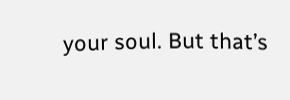your soul. But that’s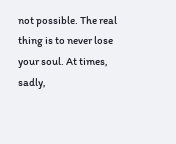not possible. The real thing is to never lose your soul. At times, sadly,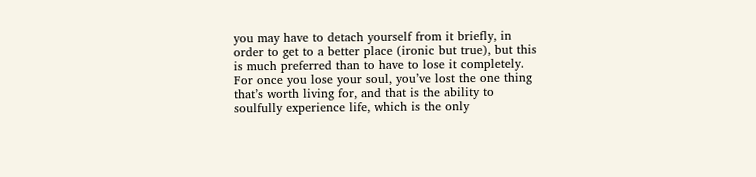you may have to detach yourself from it briefly, in order to get to a better place (ironic but true), but this is much preferred than to have to lose it completely. For once you lose your soul, you’ve lost the one thing that’s worth living for, and that is the ability to soulfully experience life, which is the only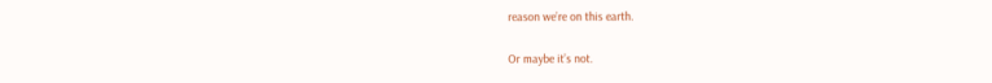reason we’re on this earth.

Or maybe it’s not.